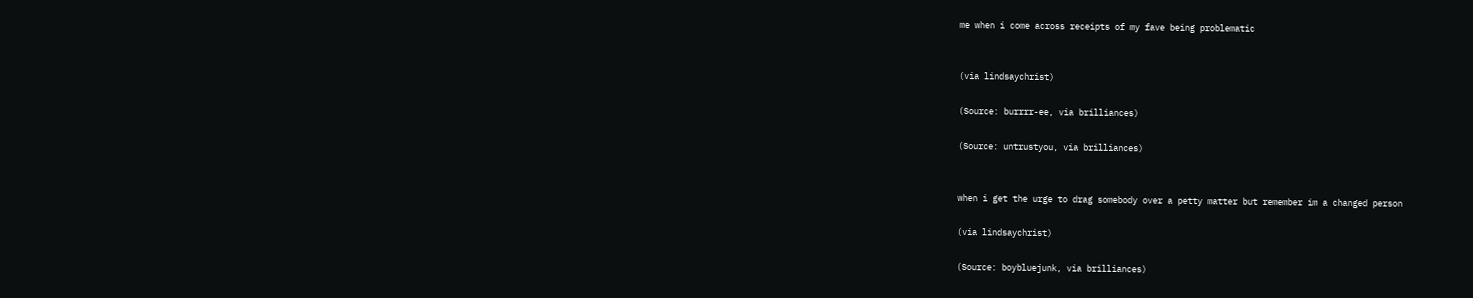me when i come across receipts of my fave being problematic


(via lindsaychrist)

(Source: burrrr-ee, via brilliances)

(Source: untrustyou, via brilliances)


when i get the urge to drag somebody over a petty matter but remember im a changed person

(via lindsaychrist)

(Source: boybluejunk, via brilliances)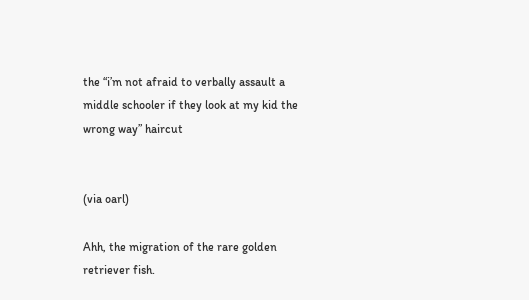the “i’m not afraid to verbally assault a middle schooler if they look at my kid the wrong way” haircut


(via oarl)

Ahh, the migration of the rare golden retriever fish.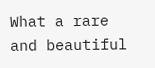What a rare and beautiful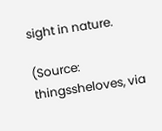sight in nature.

(Source: thingssheloves, via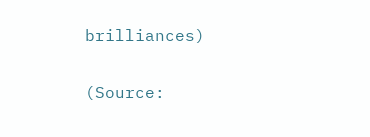brilliances)

(Source: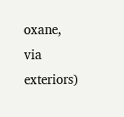oxane, via exteriors)